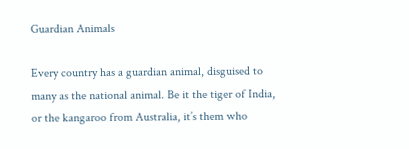Guardian Animals

Every country has a guardian animal, disguised to many as the national animal. Be it the tiger of India, or the kangaroo from Australia, it’s them who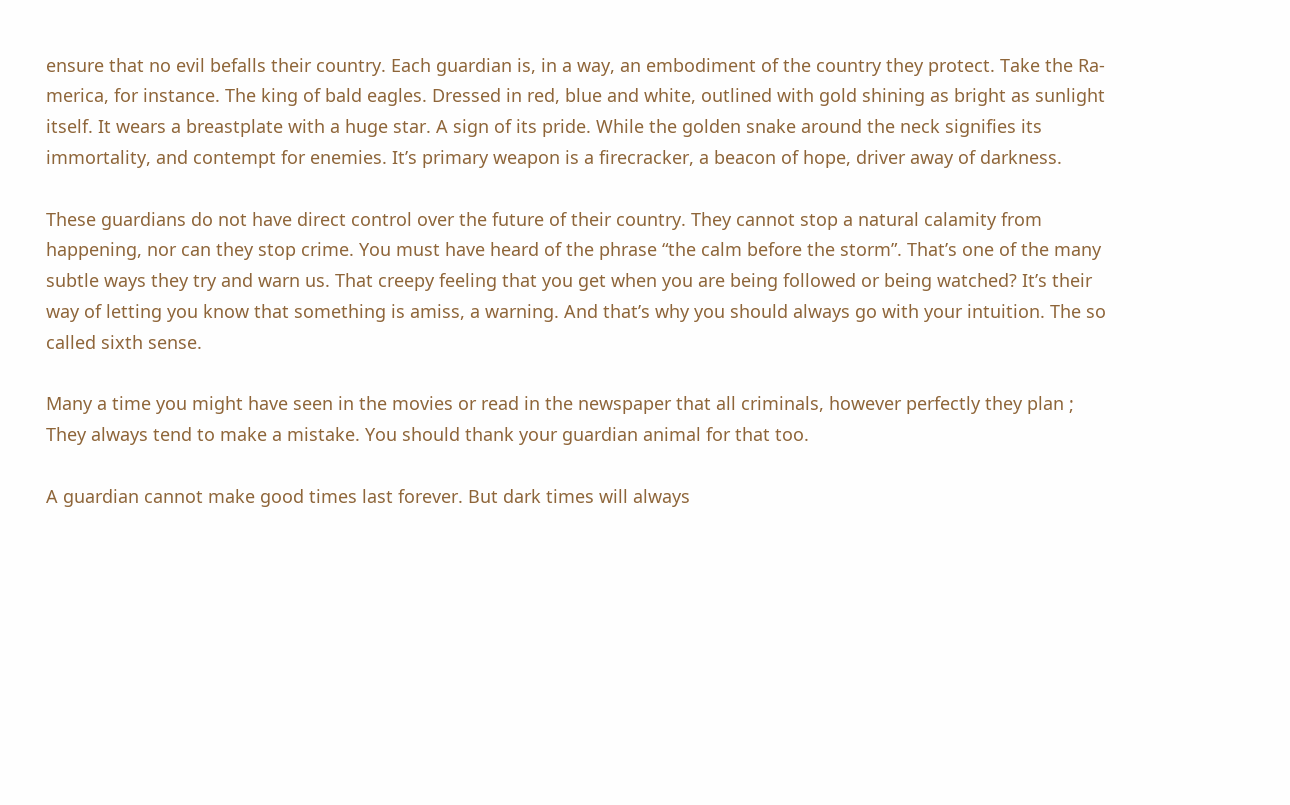ensure that no evil befalls their country. Each guardian is, in a way, an embodiment of the country they protect. Take the Ra-merica, for instance. The king of bald eagles. Dressed in red, blue and white, outlined with gold shining as bright as sunlight itself. It wears a breastplate with a huge star. A sign of its pride. While the golden snake around the neck signifies its immortality, and contempt for enemies. It’s primary weapon is a firecracker, a beacon of hope, driver away of darkness.

These guardians do not have direct control over the future of their country. They cannot stop a natural calamity from happening, nor can they stop crime. You must have heard of the phrase “the calm before the storm”. That’s one of the many subtle ways they try and warn us. That creepy feeling that you get when you are being followed or being watched? It’s their way of letting you know that something is amiss, a warning. And that’s why you should always go with your intuition. The so called sixth sense.

Many a time you might have seen in the movies or read in the newspaper that all criminals, however perfectly they plan ; They always tend to make a mistake. You should thank your guardian animal for that too.

A guardian cannot make good times last forever. But dark times will always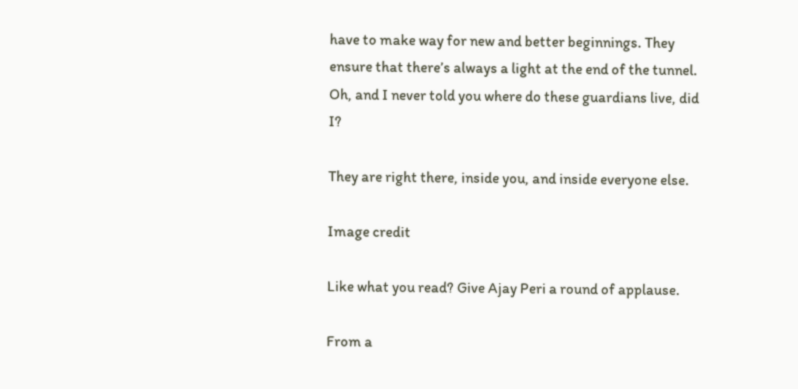have to make way for new and better beginnings. They ensure that there’s always a light at the end of the tunnel. Oh, and I never told you where do these guardians live, did I?

They are right there, inside you, and inside everyone else.

Image credit

Like what you read? Give Ajay Peri a round of applause.

From a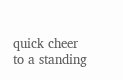quick cheer to a standing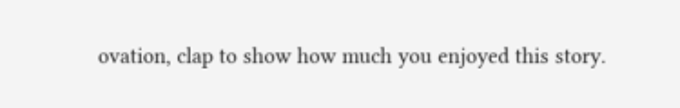ovation, clap to show how much you enjoyed this story.